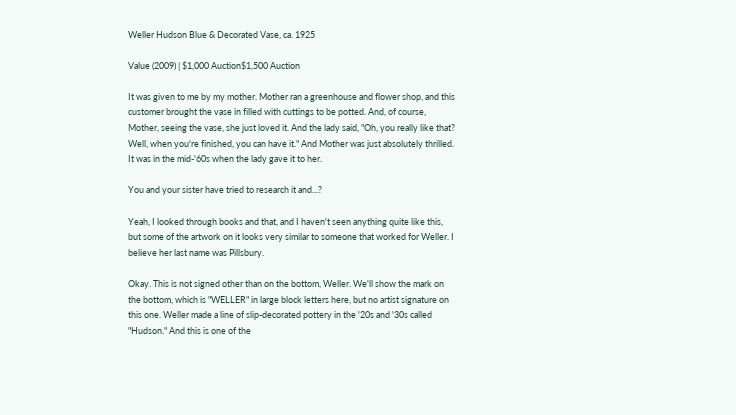Weller Hudson Blue & Decorated Vase, ca. 1925

Value (2009) | $1,000 Auction$1,500 Auction

It was given to me by my mother. Mother ran a greenhouse and flower shop, and this customer brought the vase in filled with cuttings to be potted. And, of course, Mother, seeing the vase, she just loved it. And the lady said, "Oh, you really like that? Well, when you're finished, you can have it." And Mother was just absolutely thrilled. It was in the mid-'60s when the lady gave it to her.

You and your sister have tried to research it and...?

Yeah, I looked through books and that, and I haven't seen anything quite like this, but some of the artwork on it looks very similar to someone that worked for Weller. I believe her last name was Pillsbury.

Okay. This is not signed other than on the bottom, Weller. We'll show the mark on the bottom, which is "WELLER" in large block letters here, but no artist signature on this one. Weller made a line of slip-decorated pottery in the '20s and '30s called "Hudson." And this is one of the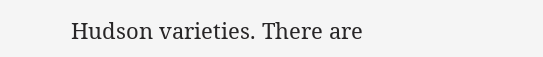Hudson varieties. There are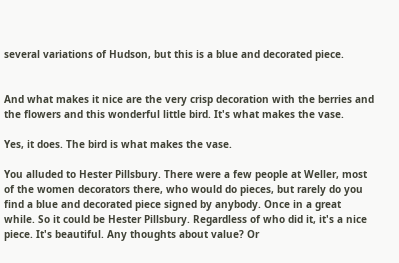several variations of Hudson, but this is a blue and decorated piece.


And what makes it nice are the very crisp decoration with the berries and the flowers and this wonderful little bird. It's what makes the vase.

Yes, it does. The bird is what makes the vase.

You alluded to Hester Pillsbury. There were a few people at Weller, most of the women decorators there, who would do pieces, but rarely do you find a blue and decorated piece signed by anybody. Once in a great while. So it could be Hester Pillsbury. Regardless of who did it, it's a nice piece. It's beautiful. Any thoughts about value? Or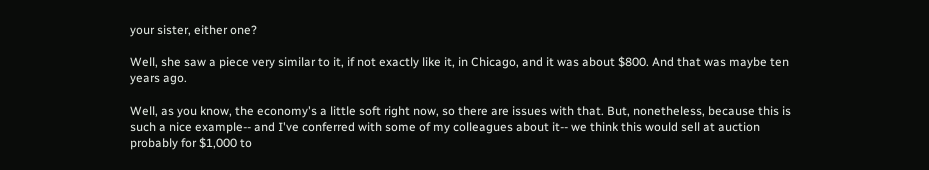your sister, either one?

Well, she saw a piece very similar to it, if not exactly like it, in Chicago, and it was about $800. And that was maybe ten years ago.

Well, as you know, the economy's a little soft right now, so there are issues with that. But, nonetheless, because this is such a nice example-- and I've conferred with some of my colleagues about it-- we think this would sell at auction probably for $1,000 to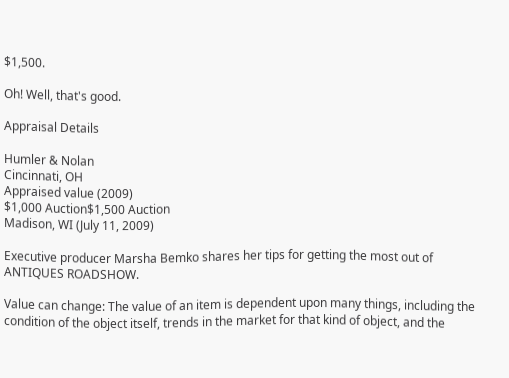$1,500.

Oh! Well, that's good.

Appraisal Details

Humler & Nolan
Cincinnati, OH
Appraised value (2009)
$1,000 Auction$1,500 Auction
Madison, WI (July 11, 2009)

Executive producer Marsha Bemko shares her tips for getting the most out of ANTIQUES ROADSHOW.

Value can change: The value of an item is dependent upon many things, including the condition of the object itself, trends in the market for that kind of object, and the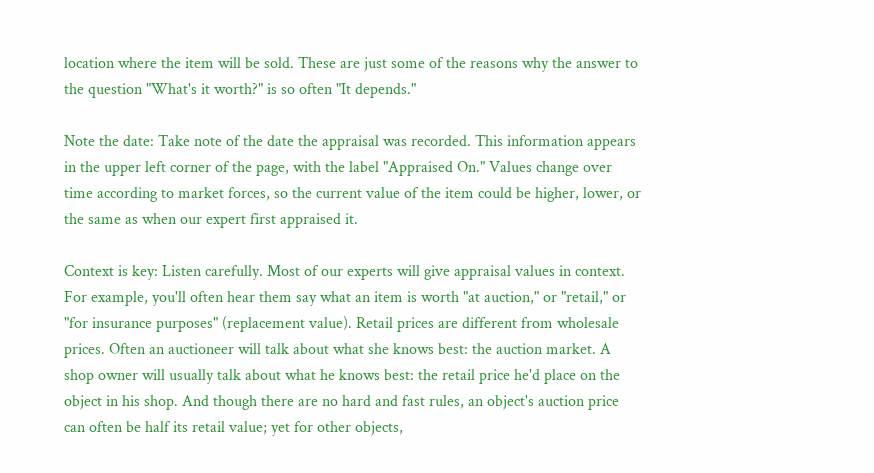location where the item will be sold. These are just some of the reasons why the answer to the question "What's it worth?" is so often "It depends."

Note the date: Take note of the date the appraisal was recorded. This information appears in the upper left corner of the page, with the label "Appraised On." Values change over time according to market forces, so the current value of the item could be higher, lower, or the same as when our expert first appraised it.

Context is key: Listen carefully. Most of our experts will give appraisal values in context. For example, you'll often hear them say what an item is worth "at auction," or "retail," or "for insurance purposes" (replacement value). Retail prices are different from wholesale prices. Often an auctioneer will talk about what she knows best: the auction market. A shop owner will usually talk about what he knows best: the retail price he'd place on the object in his shop. And though there are no hard and fast rules, an object's auction price can often be half its retail value; yet for other objects,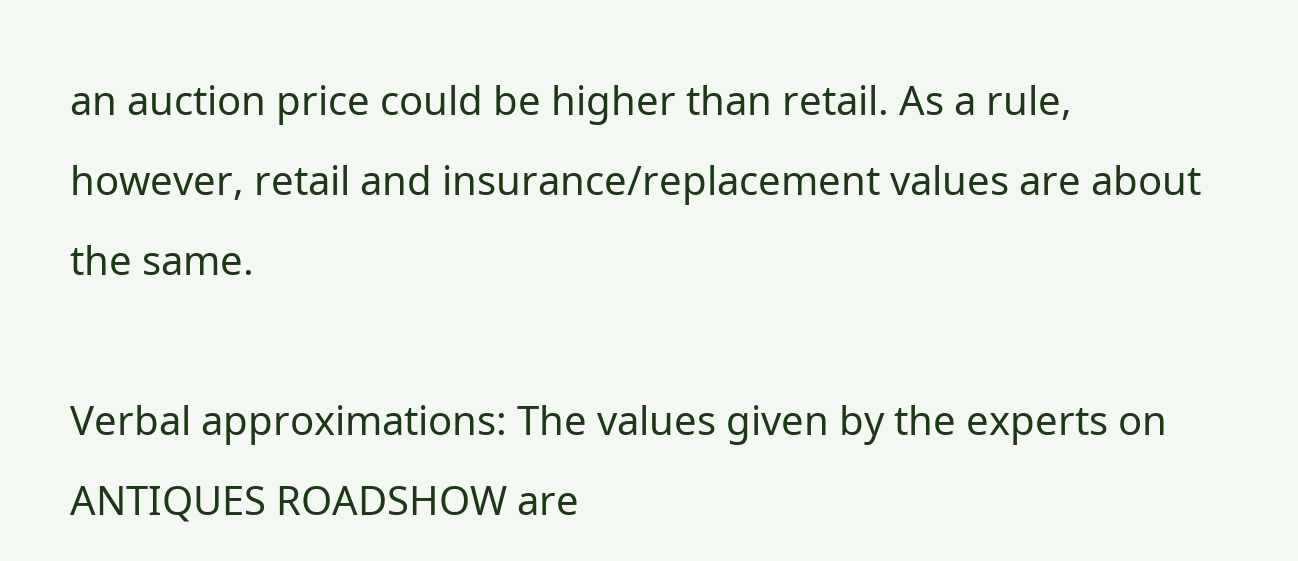an auction price could be higher than retail. As a rule, however, retail and insurance/replacement values are about the same.

Verbal approximations: The values given by the experts on ANTIQUES ROADSHOW are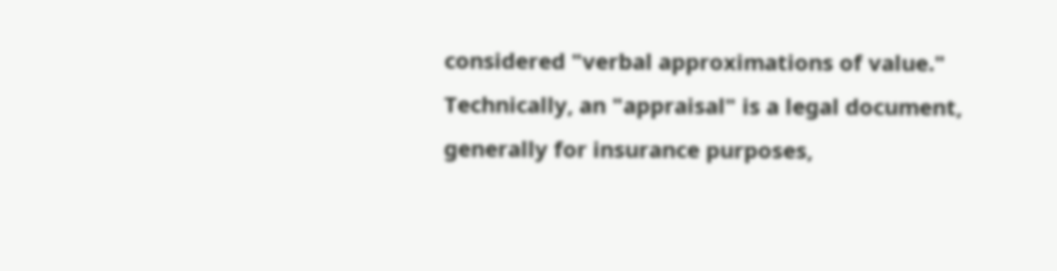considered "verbal approximations of value." Technically, an "appraisal" is a legal document, generally for insurance purposes,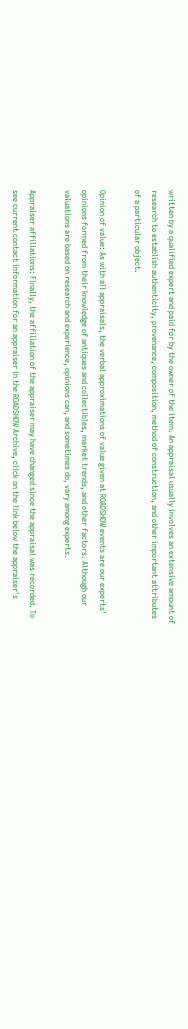written by a qualified expert and paid for by the owner of the item. An appraisal usually involves an extensive amount of research to establish authenticity, provenance, composition, method of construction, and other important attributes of a particular object.

Opinion of value: As with all appraisals, the verbal approximations of value given at ROADSHOW events are our experts' opinions formed from their knowledge of antiques and collectibles, market trends, and other factors. Although our valuations are based on research and experience, opinions can, and sometimes do, vary among experts.

Appraiser affiliations: Finally, the affiliation of the appraiser may have changed since the appraisal was recorded. To see current contact information for an appraiser in the ROADSHOW Archive, click on the link below the appraiser's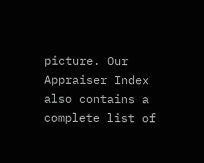picture. Our Appraiser Index also contains a complete list of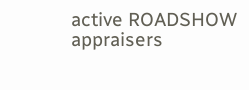active ROADSHOW appraisers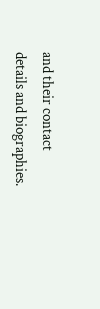and their contact details and biographies.